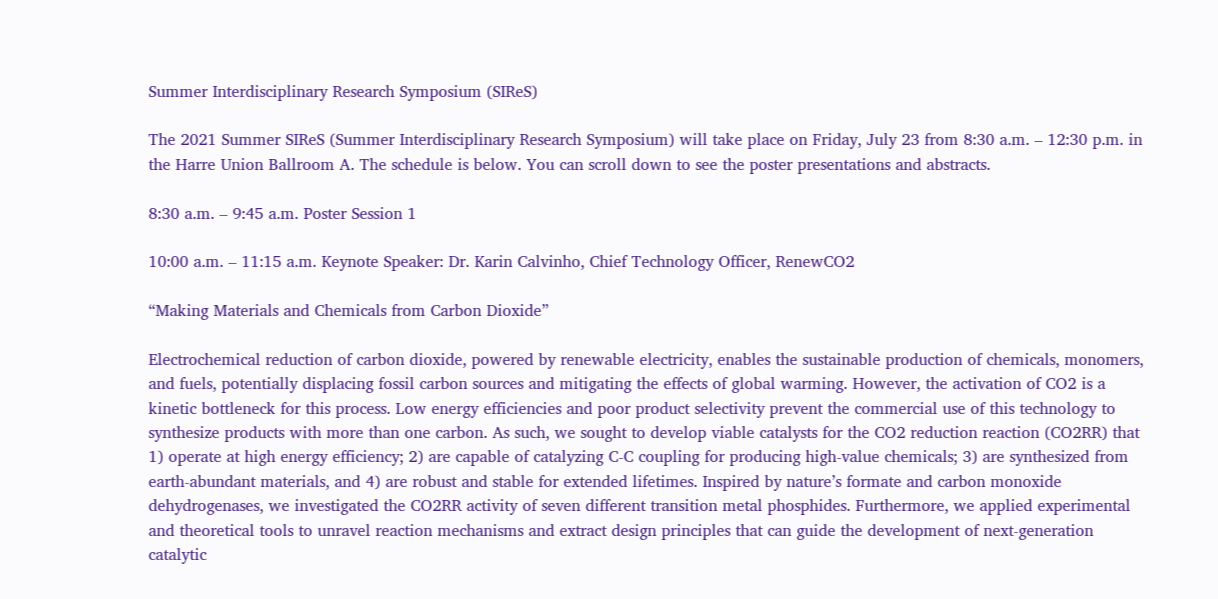Summer Interdisciplinary Research Symposium (SIReS)

The 2021 Summer SIReS (Summer Interdisciplinary Research Symposium) will take place on Friday, July 23 from 8:30 a.m. – 12:30 p.m. in the Harre Union Ballroom A. The schedule is below. You can scroll down to see the poster presentations and abstracts.

8:30 a.m. – 9:45 a.m. Poster Session 1

10:00 a.m. – 11:15 a.m. Keynote Speaker: Dr. Karin Calvinho, Chief Technology Officer, RenewCO2

“Making Materials and Chemicals from Carbon Dioxide”

Electrochemical reduction of carbon dioxide, powered by renewable electricity, enables the sustainable production of chemicals, monomers, and fuels, potentially displacing fossil carbon sources and mitigating the effects of global warming. However, the activation of CO2 is a kinetic bottleneck for this process. Low energy efficiencies and poor product selectivity prevent the commercial use of this technology to synthesize products with more than one carbon. As such, we sought to develop viable catalysts for the CO2 reduction reaction (CO2RR) that 1) operate at high energy efficiency; 2) are capable of catalyzing C-C coupling for producing high-value chemicals; 3) are synthesized from earth-abundant materials, and 4) are robust and stable for extended lifetimes. Inspired by nature’s formate and carbon monoxide dehydrogenases, we investigated the CO2RR activity of seven different transition metal phosphides. Furthermore, we applied experimental and theoretical tools to unravel reaction mechanisms and extract design principles that can guide the development of next-generation catalytic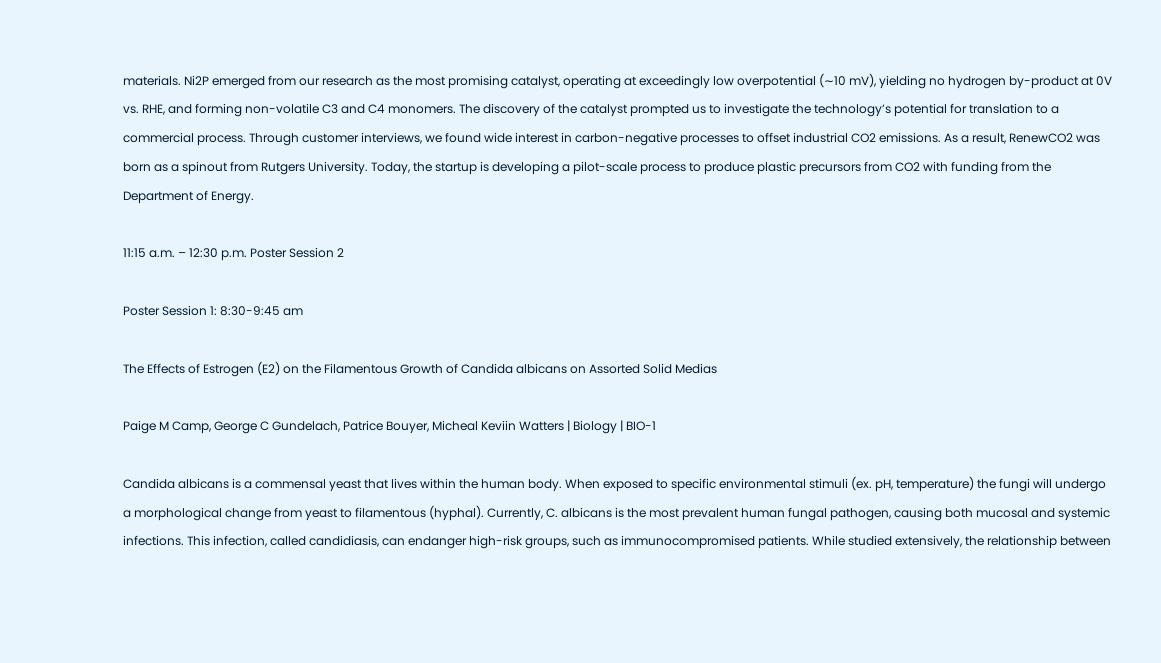materials. Ni2P emerged from our research as the most promising catalyst, operating at exceedingly low overpotential (∼10 mV), yielding no hydrogen by-product at 0V vs. RHE, and forming non-volatile C3 and C4 monomers. The discovery of the catalyst prompted us to investigate the technology’s potential for translation to a commercial process. Through customer interviews, we found wide interest in carbon-negative processes to offset industrial CO2 emissions. As a result, RenewCO2 was born as a spinout from Rutgers University. Today, the startup is developing a pilot-scale process to produce plastic precursors from CO2 with funding from the Department of Energy.

11:15 a.m. – 12:30 p.m. Poster Session 2

Poster Session 1: 8:30-9:45 am

The Effects of Estrogen (E2) on the Filamentous Growth of Candida albicans on Assorted Solid Medias

Paige M Camp, George C Gundelach, Patrice Bouyer, Micheal Keviin Watters | Biology | BIO-1

Candida albicans is a commensal yeast that lives within the human body. When exposed to specific environmental stimuli (ex. pH, temperature) the fungi will undergo a morphological change from yeast to filamentous (hyphal). Currently, C. albicans is the most prevalent human fungal pathogen, causing both mucosal and systemic infections. This infection, called candidiasis, can endanger high-risk groups, such as immunocompromised patients. While studied extensively, the relationship between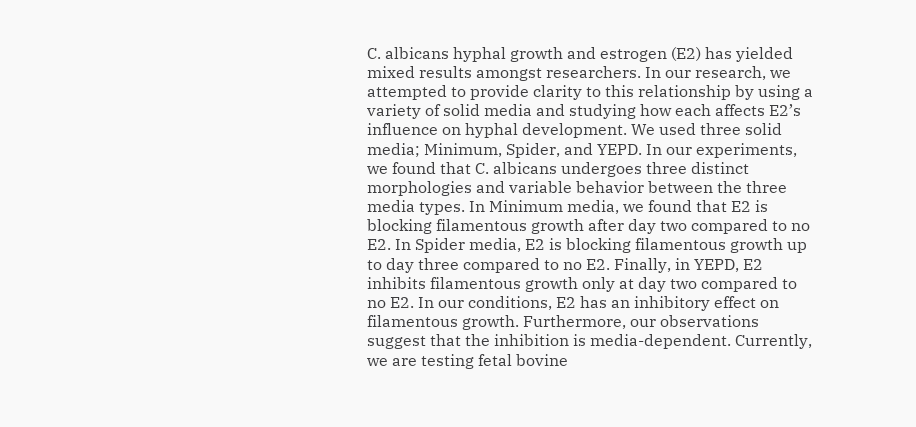C. albicans hyphal growth and estrogen (E2) has yielded mixed results amongst researchers. In our research, we attempted to provide clarity to this relationship by using a variety of solid media and studying how each affects E2’s influence on hyphal development. We used three solid media; Minimum, Spider, and YEPD. In our experiments, we found that C. albicans undergoes three distinct morphologies and variable behavior between the three media types. In Minimum media, we found that E2 is blocking filamentous growth after day two compared to no E2. In Spider media, E2 is blocking filamentous growth up to day three compared to no E2. Finally, in YEPD, E2 inhibits filamentous growth only at day two compared to no E2. In our conditions, E2 has an inhibitory effect on filamentous growth. Furthermore, our observations suggest that the inhibition is media-dependent. Currently, we are testing fetal bovine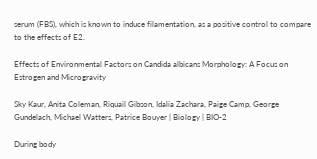serum (FBS), which is known to induce filamentation, as a positive control to compare to the effects of E2.

Effects of Environmental Factors on Candida albicans Morphology: A Focus on Estrogen and Microgravity

Sky Kaur, Anita Coleman, Riquail Gibson, Idalia Zachara, Paige Camp, George Gundelach, Michael Watters, Patrice Bouyer | Biology | BIO-2

During body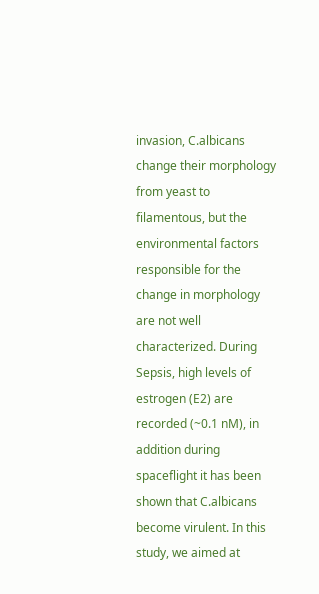invasion, C.albicans change their morphology from yeast to filamentous, but the environmental factors responsible for the change in morphology are not well characterized. During Sepsis, high levels of estrogen (E2) are recorded (~0.1 nM), in addition during spaceflight it has been shown that C.albicans become virulent. In this study, we aimed at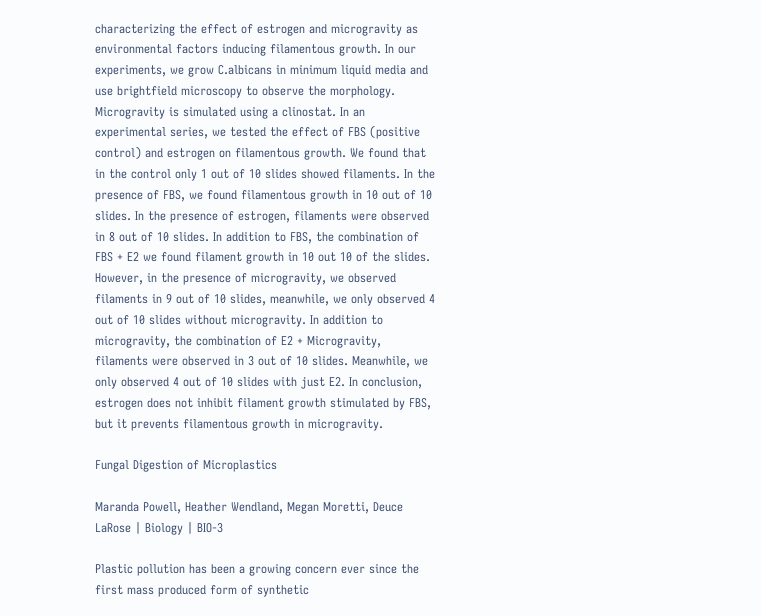characterizing the effect of estrogen and microgravity as environmental factors inducing filamentous growth. In our experiments, we grow C.albicans in minimum liquid media and use brightfield microscopy to observe the morphology. Microgravity is simulated using a clinostat. In an experimental series, we tested the effect of FBS (positive control) and estrogen on filamentous growth. We found that in the control only 1 out of 10 slides showed filaments. In the presence of FBS, we found filamentous growth in 10 out of 10 slides. In the presence of estrogen, filaments were observed in 8 out of 10 slides. In addition to FBS, the combination of FBS + E2 we found filament growth in 10 out 10 of the slides. However, in the presence of microgravity, we observed filaments in 9 out of 10 slides, meanwhile, we only observed 4 out of 10 slides without microgravity. In addition to microgravity, the combination of E2 + Microgravity, filaments were observed in 3 out of 10 slides. Meanwhile, we only observed 4 out of 10 slides with just E2. In conclusion, estrogen does not inhibit filament growth stimulated by FBS, but it prevents filamentous growth in microgravity.

Fungal Digestion of Microplastics

Maranda Powell, Heather Wendland, Megan Moretti, Deuce LaRose | Biology | BIO-3

Plastic pollution has been a growing concern ever since the first mass produced form of synthetic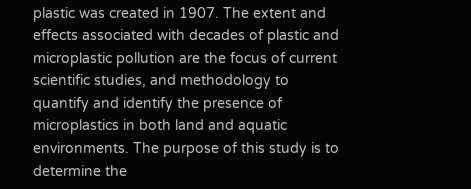plastic was created in 1907. The extent and effects associated with decades of plastic and microplastic pollution are the focus of current scientific studies, and methodology to quantify and identify the presence of microplastics in both land and aquatic environments. The purpose of this study is to determine the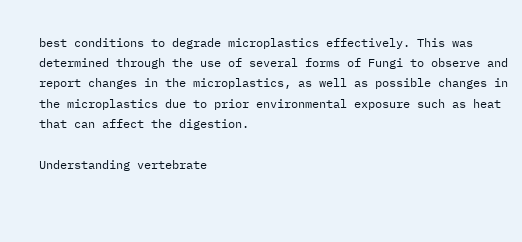best conditions to degrade microplastics effectively. This was determined through the use of several forms of Fungi to observe and report changes in the microplastics, as well as possible changes in the microplastics due to prior environmental exposure such as heat that can affect the digestion.

Understanding vertebrate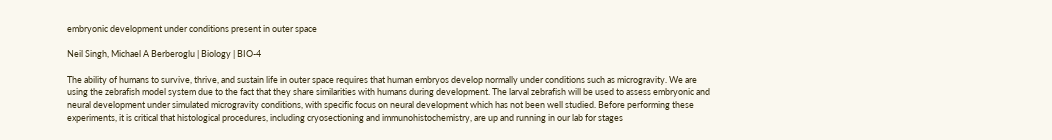embryonic development under conditions present in outer space

Neil Singh, Michael A Berberoglu | Biology | BIO-4

The ability of humans to survive, thrive, and sustain life in outer space requires that human embryos develop normally under conditions such as microgravity. We are using the zebrafish model system due to the fact that they share similarities with humans during development. The larval zebrafish will be used to assess embryonic and neural development under simulated microgravity conditions, with specific focus on neural development which has not been well studied. Before performing these experiments, it is critical that histological procedures, including cryosectioning and immunohistochemistry, are up and running in our lab for stages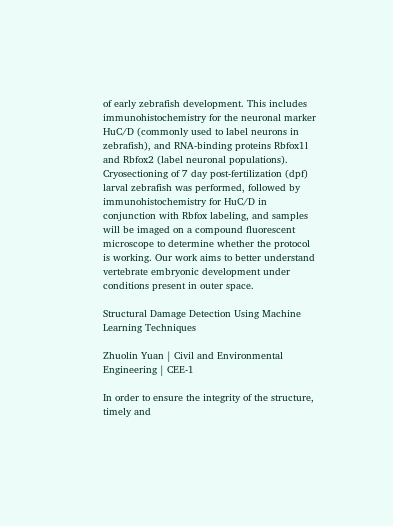of early zebrafish development. This includes immunohistochemistry for the neuronal marker HuC/D (commonly used to label neurons in zebrafish), and RNA-binding proteins Rbfox1l and Rbfox2 (label neuronal populations). Cryosectioning of 7 day post-fertilization (dpf) larval zebrafish was performed, followed by immunohistochemistry for HuC/D in conjunction with Rbfox labeling, and samples will be imaged on a compound fluorescent microscope to determine whether the protocol is working. Our work aims to better understand vertebrate embryonic development under conditions present in outer space.

Structural Damage Detection Using Machine Learning Techniques

Zhuolin Yuan | Civil and Environmental Engineering | CEE-1

In order to ensure the integrity of the structure, timely and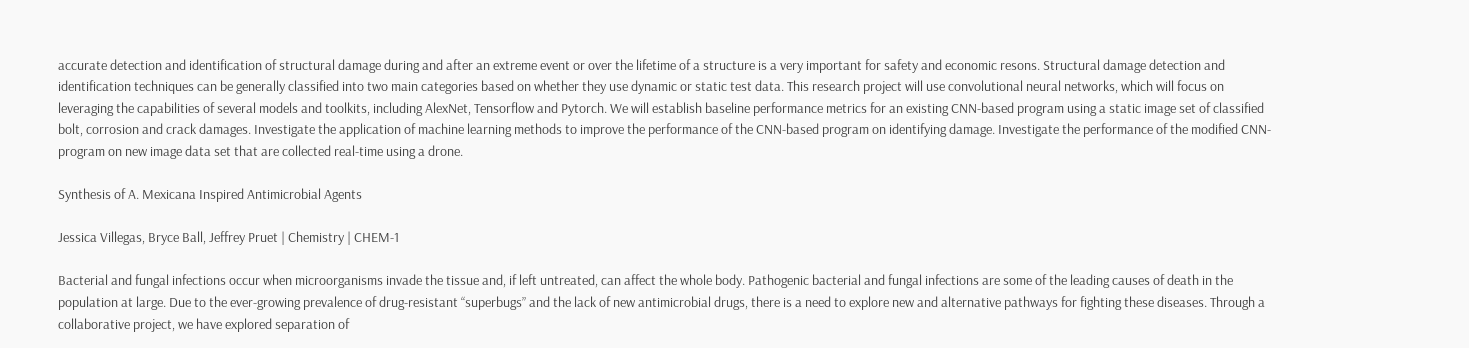accurate detection and identification of structural damage during and after an extreme event or over the lifetime of a structure is a very important for safety and economic resons. Structural damage detection and identification techniques can be generally classified into two main categories based on whether they use dynamic or static test data. This research project will use convolutional neural networks, which will focus on leveraging the capabilities of several models and toolkits, including AlexNet, Tensorflow and Pytorch. We will establish baseline performance metrics for an existing CNN-based program using a static image set of classified bolt, corrosion and crack damages. Investigate the application of machine learning methods to improve the performance of the CNN-based program on identifying damage. Investigate the performance of the modified CNN-program on new image data set that are collected real-time using a drone.

Synthesis of A. Mexicana Inspired Antimicrobial Agents

Jessica Villegas, Bryce Ball, Jeffrey Pruet | Chemistry | CHEM-1

Bacterial and fungal infections occur when microorganisms invade the tissue and, if left untreated, can affect the whole body. Pathogenic bacterial and fungal infections are some of the leading causes of death in the population at large. Due to the ever-growing prevalence of drug-resistant “superbugs” and the lack of new antimicrobial drugs, there is a need to explore new and alternative pathways for fighting these diseases. Through a collaborative project, we have explored separation of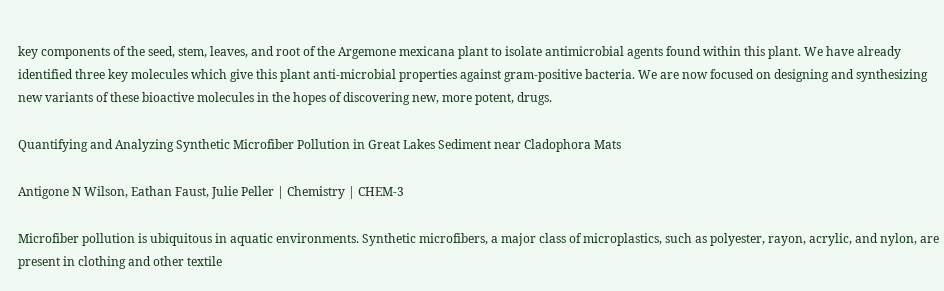key components of the seed, stem, leaves, and root of the Argemone mexicana plant to isolate antimicrobial agents found within this plant. We have already identified three key molecules which give this plant anti-microbial properties against gram-positive bacteria. We are now focused on designing and synthesizing new variants of these bioactive molecules in the hopes of discovering new, more potent, drugs.

Quantifying and Analyzing Synthetic Microfiber Pollution in Great Lakes Sediment near Cladophora Mats

Antigone N Wilson, Eathan Faust, Julie Peller | Chemistry | CHEM-3

Microfiber pollution is ubiquitous in aquatic environments. Synthetic microfibers, a major class of microplastics, such as polyester, rayon, acrylic, and nylon, are present in clothing and other textile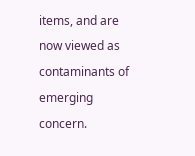items, and are now viewed as contaminants of emerging concern.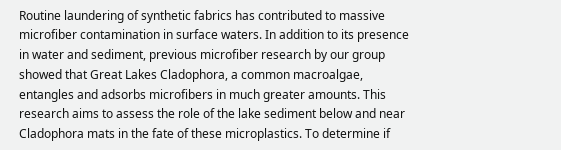Routine laundering of synthetic fabrics has contributed to massive microfiber contamination in surface waters. In addition to its presence in water and sediment, previous microfiber research by our group showed that Great Lakes Cladophora, a common macroalgae, entangles and adsorbs microfibers in much greater amounts. This research aims to assess the role of the lake sediment below and near Cladophora mats in the fate of these microplastics. To determine if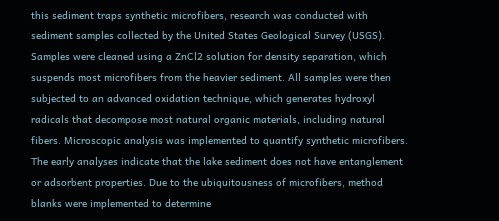this sediment traps synthetic microfibers, research was conducted with sediment samples collected by the United States Geological Survey (USGS). Samples were cleaned using a ZnCl2 solution for density separation, which suspends most microfibers from the heavier sediment. All samples were then subjected to an advanced oxidation technique, which generates hydroxyl radicals that decompose most natural organic materials, including natural fibers. Microscopic analysis was implemented to quantify synthetic microfibers. The early analyses indicate that the lake sediment does not have entanglement or adsorbent properties. Due to the ubiquitousness of microfibers, method blanks were implemented to determine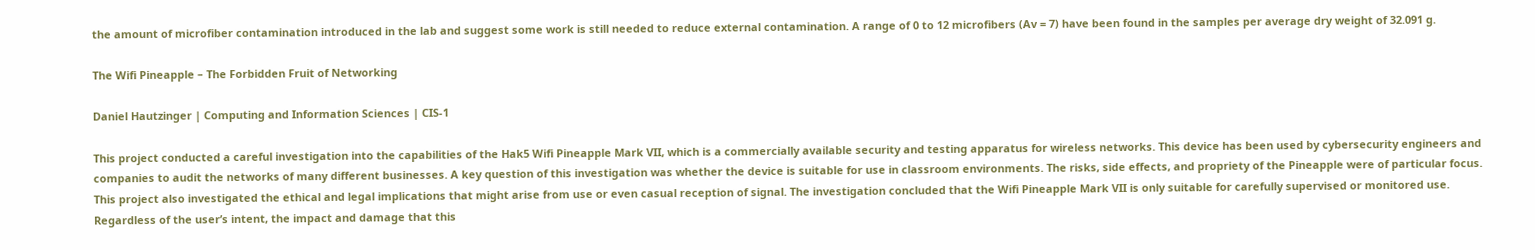the amount of microfiber contamination introduced in the lab and suggest some work is still needed to reduce external contamination. A range of 0 to 12 microfibers (Av = 7) have been found in the samples per average dry weight of 32.091 g.

The Wifi Pineapple – The Forbidden Fruit of Networking

Daniel Hautzinger | Computing and Information Sciences | CIS-1

This project conducted a careful investigation into the capabilities of the Hak5 Wifi Pineapple Mark VII, which is a commercially available security and testing apparatus for wireless networks. This device has been used by cybersecurity engineers and companies to audit the networks of many different businesses. A key question of this investigation was whether the device is suitable for use in classroom environments. The risks, side effects, and propriety of the Pineapple were of particular focus. This project also investigated the ethical and legal implications that might arise from use or even casual reception of signal. The investigation concluded that the Wifi Pineapple Mark VII is only suitable for carefully supervised or monitored use. Regardless of the user’s intent, the impact and damage that this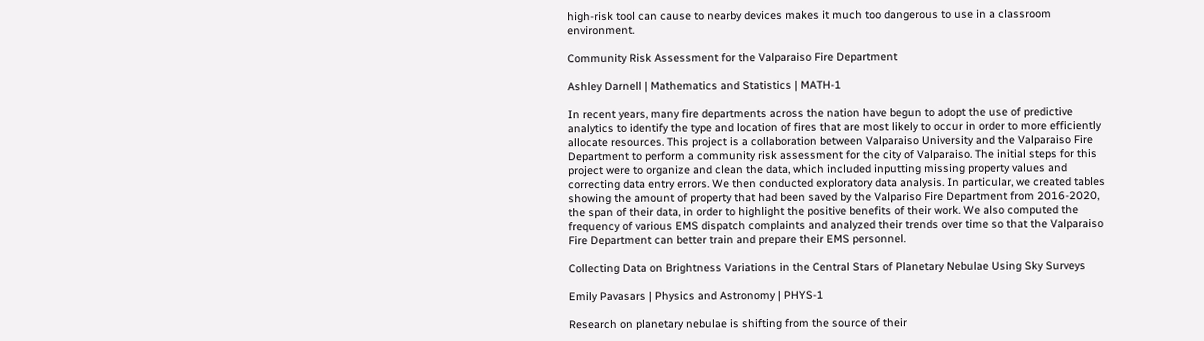high-risk tool can cause to nearby devices makes it much too dangerous to use in a classroom environment.

Community Risk Assessment for the Valparaiso Fire Department

Ashley Darnell | Mathematics and Statistics | MATH-1

In recent years, many fire departments across the nation have begun to adopt the use of predictive analytics to identify the type and location of fires that are most likely to occur in order to more efficiently allocate resources. This project is a collaboration between Valparaiso University and the Valparaiso Fire Department to perform a community risk assessment for the city of Valparaiso. The initial steps for this project were to organize and clean the data, which included inputting missing property values and correcting data entry errors. We then conducted exploratory data analysis. In particular, we created tables showing the amount of property that had been saved by the Valpariso Fire Department from 2016-2020, the span of their data, in order to highlight the positive benefits of their work. We also computed the frequency of various EMS dispatch complaints and analyzed their trends over time so that the Valparaiso Fire Department can better train and prepare their EMS personnel.

Collecting Data on Brightness Variations in the Central Stars of Planetary Nebulae Using Sky Surveys

Emily Pavasars | Physics and Astronomy | PHYS-1

Research on planetary nebulae is shifting from the source of their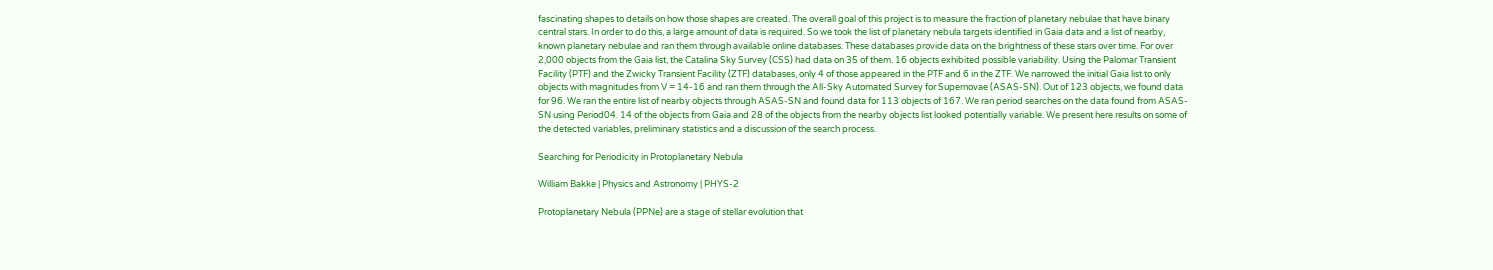fascinating shapes to details on how those shapes are created. The overall goal of this project is to measure the fraction of planetary nebulae that have binary central stars. In order to do this, a large amount of data is required. So we took the list of planetary nebula targets identified in Gaia data and a list of nearby, known planetary nebulae and ran them through available online databases. These databases provide data on the brightness of these stars over time. For over 2,000 objects from the Gaia list, the Catalina Sky Survey (CSS) had data on 35 of them. 16 objects exhibited possible variability. Using the Palomar Transient Facility (PTF) and the Zwicky Transient Facility (ZTF) databases, only 4 of those appeared in the PTF and 6 in the ZTF. We narrowed the initial Gaia list to only objects with magnitudes from V = 14-16 and ran them through the All-Sky Automated Survey for Supernovae (ASAS-SN). Out of 123 objects, we found data for 96. We ran the entire list of nearby objects through ASAS-SN and found data for 113 objects of 167. We ran period searches on the data found from ASAS-SN using Period04. 14 of the objects from Gaia and 28 of the objects from the nearby objects list looked potentially variable. We present here results on some of the detected variables, preliminary statistics and a discussion of the search process.

Searching for Periodicity in Protoplanetary Nebula

William Bakke | Physics and Astronomy | PHYS-2

Protoplanetary Nebula (PPNe) are a stage of stellar evolution that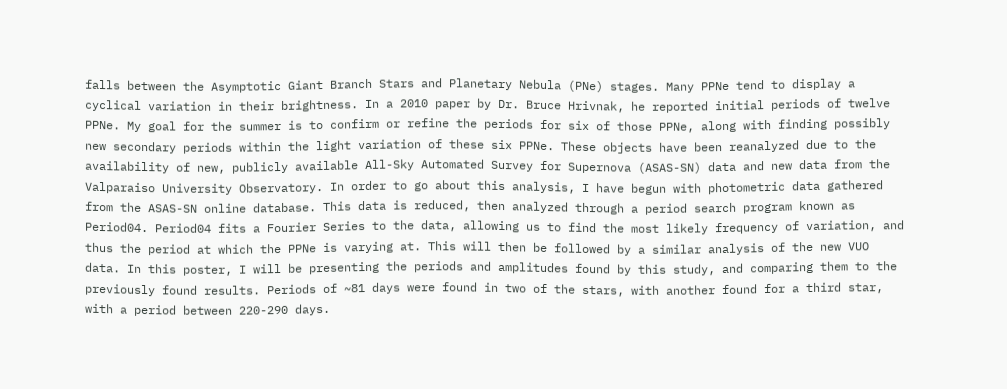falls between the Asymptotic Giant Branch Stars and Planetary Nebula (PNe) stages. Many PPNe tend to display a cyclical variation in their brightness. In a 2010 paper by Dr. Bruce Hrivnak, he reported initial periods of twelve PPNe. My goal for the summer is to confirm or refine the periods for six of those PPNe, along with finding possibly new secondary periods within the light variation of these six PPNe. These objects have been reanalyzed due to the availability of new, publicly available All-Sky Automated Survey for Supernova (ASAS-SN) data and new data from the Valparaiso University Observatory. In order to go about this analysis, I have begun with photometric data gathered from the ASAS-SN online database. This data is reduced, then analyzed through a period search program known as Period04. Period04 fits a Fourier Series to the data, allowing us to find the most likely frequency of variation, and thus the period at which the PPNe is varying at. This will then be followed by a similar analysis of the new VUO data. In this poster, I will be presenting the periods and amplitudes found by this study, and comparing them to the previously found results. Periods of ~81 days were found in two of the stars, with another found for a third star, with a period between 220-290 days.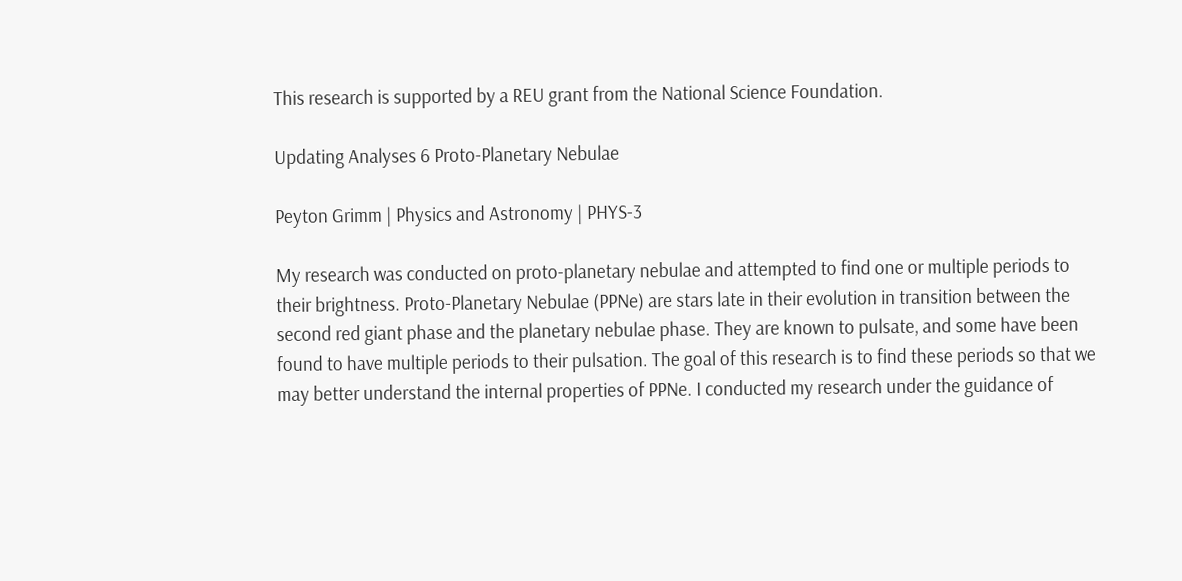This research is supported by a REU grant from the National Science Foundation.

Updating Analyses 6 Proto-Planetary Nebulae

Peyton Grimm | Physics and Astronomy | PHYS-3

My research was conducted on proto-planetary nebulae and attempted to find one or multiple periods to their brightness. Proto-Planetary Nebulae (PPNe) are stars late in their evolution in transition between the second red giant phase and the planetary nebulae phase. They are known to pulsate, and some have been found to have multiple periods to their pulsation. The goal of this research is to find these periods so that we may better understand the internal properties of PPNe. I conducted my research under the guidance of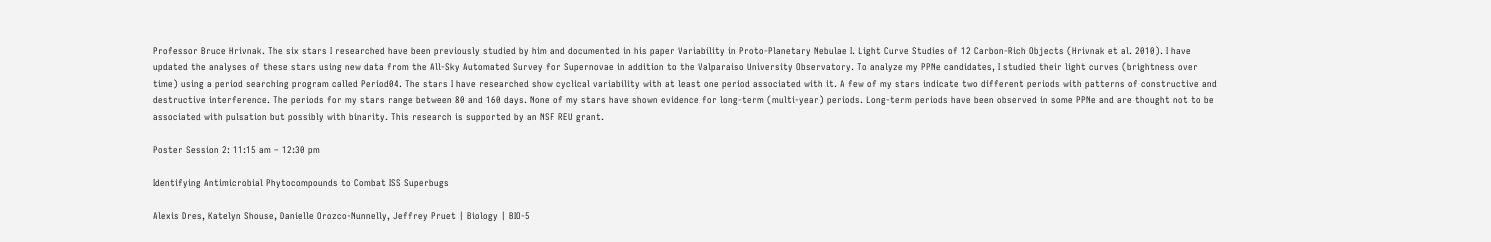Professor Bruce Hrivnak. The six stars I researched have been previously studied by him and documented in his paper Variability in Proto-Planetary Nebulae I. Light Curve Studies of 12 Carbon-Rich Objects (Hrivnak et al. 2010). I have updated the analyses of these stars using new data from the All-Sky Automated Survey for Supernovae in addition to the Valparaiso University Observatory. To analyze my PPNe candidates, I studied their light curves (brightness over time) using a period searching program called Period04. The stars I have researched show cyclical variability with at least one period associated with it. A few of my stars indicate two different periods with patterns of constructive and destructive interference. The periods for my stars range between 80 and 160 days. None of my stars have shown evidence for long-term (multi-year) periods. Long-term periods have been observed in some PPNe and are thought not to be associated with pulsation but possibly with binarity. This research is supported by an NSF REU grant.

Poster Session 2: 11:15 am – 12:30 pm

Identifying Antimicrobial Phytocompounds to Combat ISS Superbugs

Alexis Dres, Katelyn Shouse, Danielle Orozco-Nunnelly, Jeffrey Pruet | Biology | BIO-5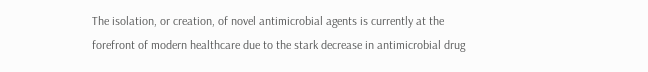The isolation, or creation, of novel antimicrobial agents is currently at the forefront of modern healthcare due to the stark decrease in antimicrobial drug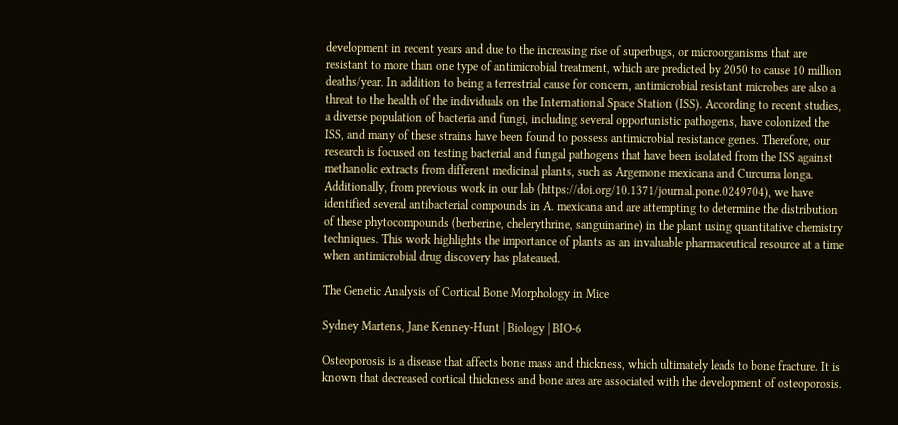development in recent years and due to the increasing rise of superbugs, or microorganisms that are resistant to more than one type of antimicrobial treatment, which are predicted by 2050 to cause 10 million deaths/year. In addition to being a terrestrial cause for concern, antimicrobial resistant microbes are also a threat to the health of the individuals on the International Space Station (ISS). According to recent studies, a diverse population of bacteria and fungi, including several opportunistic pathogens, have colonized the ISS, and many of these strains have been found to possess antimicrobial resistance genes. Therefore, our research is focused on testing bacterial and fungal pathogens that have been isolated from the ISS against methanolic extracts from different medicinal plants, such as Argemone mexicana and Curcuma longa. Additionally, from previous work in our lab (https://doi.org/10.1371/journal.pone.0249704), we have identified several antibacterial compounds in A. mexicana and are attempting to determine the distribution of these phytocompounds (berberine, chelerythrine, sanguinarine) in the plant using quantitative chemistry techniques. This work highlights the importance of plants as an invaluable pharmaceutical resource at a time when antimicrobial drug discovery has plateaued.

The Genetic Analysis of Cortical Bone Morphology in Mice

Sydney Martens, Jane Kenney-Hunt | Biology | BIO-6

Osteoporosis is a disease that affects bone mass and thickness, which ultimately leads to bone fracture. It is known that decreased cortical thickness and bone area are associated with the development of osteoporosis.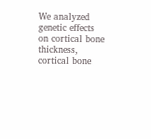We analyzed genetic effects on cortical bone thickness, cortical bone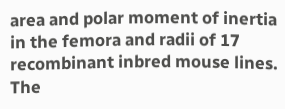area and polar moment of inertia in the femora and radii of 17 recombinant inbred mouse lines. The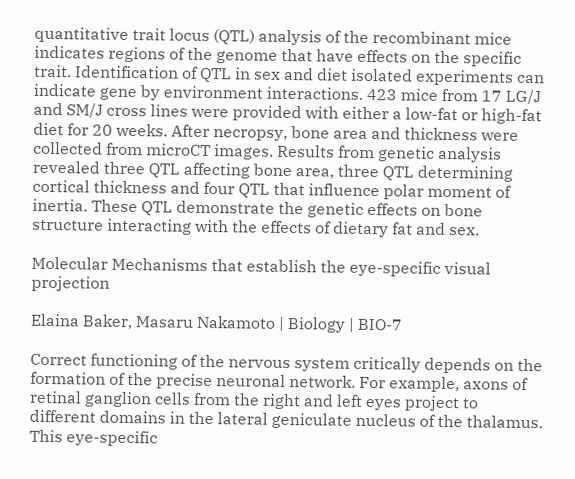quantitative trait locus (QTL) analysis of the recombinant mice indicates regions of the genome that have effects on the specific trait. Identification of QTL in sex and diet isolated experiments can indicate gene by environment interactions. 423 mice from 17 LG/J and SM/J cross lines were provided with either a low-fat or high-fat diet for 20 weeks. After necropsy, bone area and thickness were collected from microCT images. Results from genetic analysis revealed three QTL affecting bone area, three QTL determining cortical thickness and four QTL that influence polar moment of inertia. These QTL demonstrate the genetic effects on bone structure interacting with the effects of dietary fat and sex.

Molecular Mechanisms that establish the eye-specific visual projection

Elaina Baker, Masaru Nakamoto | Biology | BIO-7

Correct functioning of the nervous system critically depends on the formation of the precise neuronal network. For example, axons of retinal ganglion cells from the right and left eyes project to different domains in the lateral geniculate nucleus of the thalamus. This eye-specific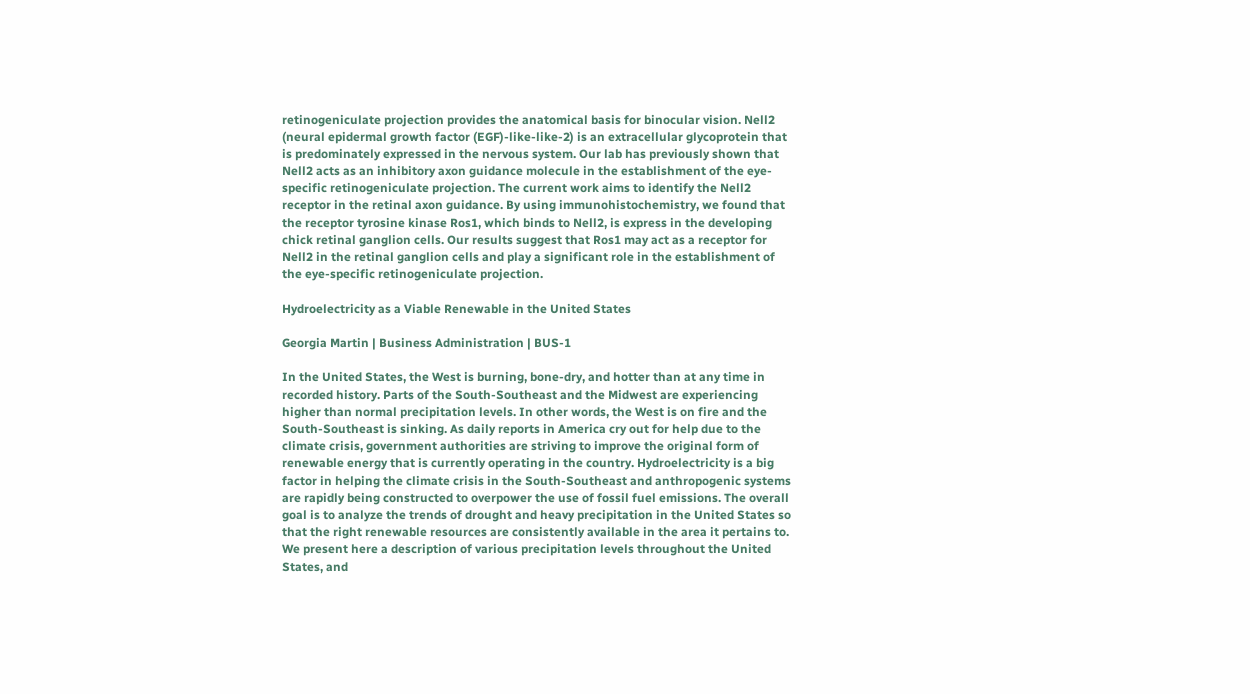retinogeniculate projection provides the anatomical basis for binocular vision. Nell2 (neural epidermal growth factor (EGF)-like-like-2) is an extracellular glycoprotein that is predominately expressed in the nervous system. Our lab has previously shown that Nell2 acts as an inhibitory axon guidance molecule in the establishment of the eye-specific retinogeniculate projection. The current work aims to identify the Nell2 receptor in the retinal axon guidance. By using immunohistochemistry, we found that the receptor tyrosine kinase Ros1, which binds to Nell2, is express in the developing chick retinal ganglion cells. Our results suggest that Ros1 may act as a receptor for Nell2 in the retinal ganglion cells and play a significant role in the establishment of the eye-specific retinogeniculate projection.

Hydroelectricity as a Viable Renewable in the United States

Georgia Martin | Business Administration | BUS-1

In the United States, the West is burning, bone-dry, and hotter than at any time in recorded history. Parts of the South-Southeast and the Midwest are experiencing higher than normal precipitation levels. In other words, the West is on fire and the South-Southeast is sinking. As daily reports in America cry out for help due to the climate crisis, government authorities are striving to improve the original form of renewable energy that is currently operating in the country. Hydroelectricity is a big factor in helping the climate crisis in the South-Southeast and anthropogenic systems are rapidly being constructed to overpower the use of fossil fuel emissions. The overall goal is to analyze the trends of drought and heavy precipitation in the United States so that the right renewable resources are consistently available in the area it pertains to. We present here a description of various precipitation levels throughout the United States, and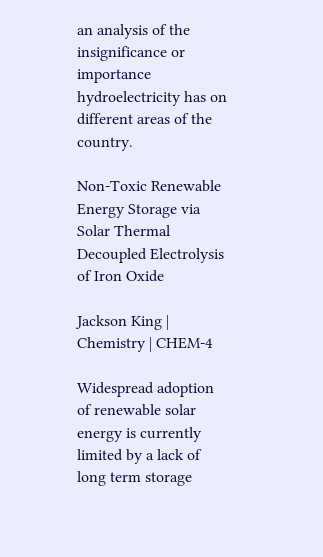an analysis of the insignificance or importance hydroelectricity has on different areas of the country.

Non-Toxic Renewable Energy Storage via Solar Thermal Decoupled Electrolysis of Iron Oxide

Jackson King | Chemistry | CHEM-4

Widespread adoption of renewable solar energy is currently limited by a lack of long term storage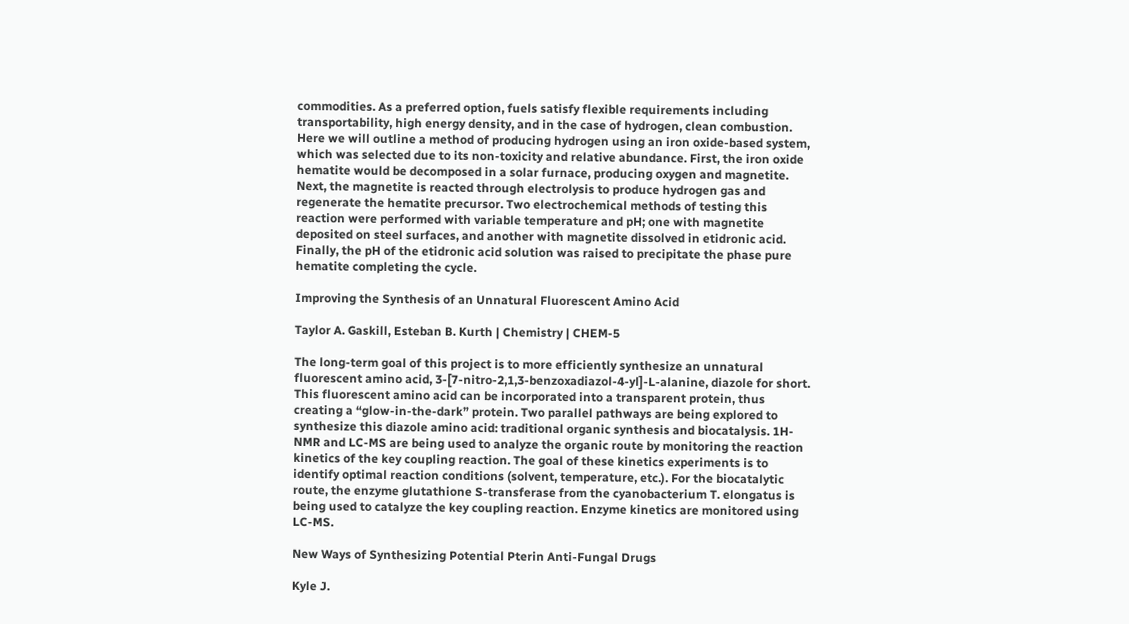commodities. As a preferred option, fuels satisfy flexible requirements including transportability, high energy density, and in the case of hydrogen, clean combustion. Here we will outline a method of producing hydrogen using an iron oxide-based system, which was selected due to its non-toxicity and relative abundance. First, the iron oxide hematite would be decomposed in a solar furnace, producing oxygen and magnetite. Next, the magnetite is reacted through electrolysis to produce hydrogen gas and regenerate the hematite precursor. Two electrochemical methods of testing this reaction were performed with variable temperature and pH; one with magnetite deposited on steel surfaces, and another with magnetite dissolved in etidronic acid. Finally, the pH of the etidronic acid solution was raised to precipitate the phase pure hematite completing the cycle.

Improving the Synthesis of an Unnatural Fluorescent Amino Acid

Taylor A. Gaskill, Esteban B. Kurth | Chemistry | CHEM-5

The long-term goal of this project is to more efficiently synthesize an unnatural fluorescent amino acid, 3-[7-nitro-2,1,3-benzoxadiazol-4-yl]-L-alanine, diazole for short. This fluorescent amino acid can be incorporated into a transparent protein, thus creating a “glow-in-the-dark” protein. Two parallel pathways are being explored to synthesize this diazole amino acid: traditional organic synthesis and biocatalysis. 1H-NMR and LC-MS are being used to analyze the organic route by monitoring the reaction kinetics of the key coupling reaction. The goal of these kinetics experiments is to identify optimal reaction conditions (solvent, temperature, etc.). For the biocatalytic route, the enzyme glutathione S-transferase from the cyanobacterium T. elongatus is being used to catalyze the key coupling reaction. Enzyme kinetics are monitored using LC-MS.

New Ways of Synthesizing Potential Pterin Anti-Fungal Drugs

Kyle J.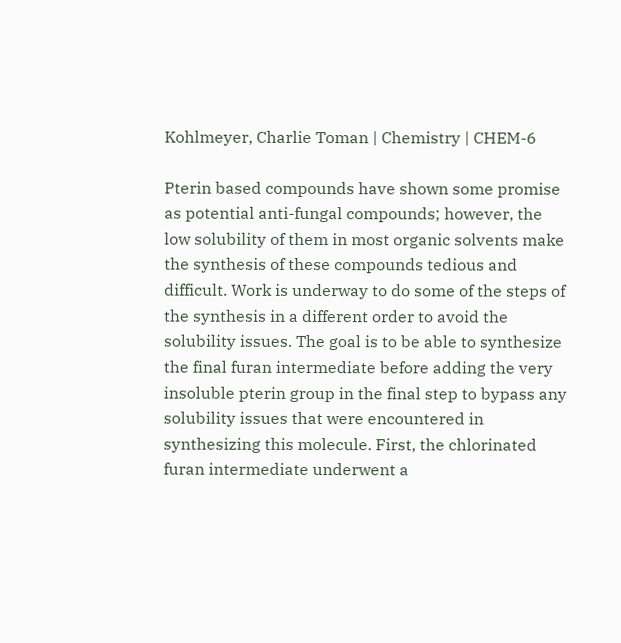Kohlmeyer, Charlie Toman | Chemistry | CHEM-6

Pterin based compounds have shown some promise as potential anti-fungal compounds; however, the low solubility of them in most organic solvents make the synthesis of these compounds tedious and difficult. Work is underway to do some of the steps of the synthesis in a different order to avoid the solubility issues. The goal is to be able to synthesize the final furan intermediate before adding the very insoluble pterin group in the final step to bypass any solubility issues that were encountered in synthesizing this molecule. First, the chlorinated furan intermediate underwent a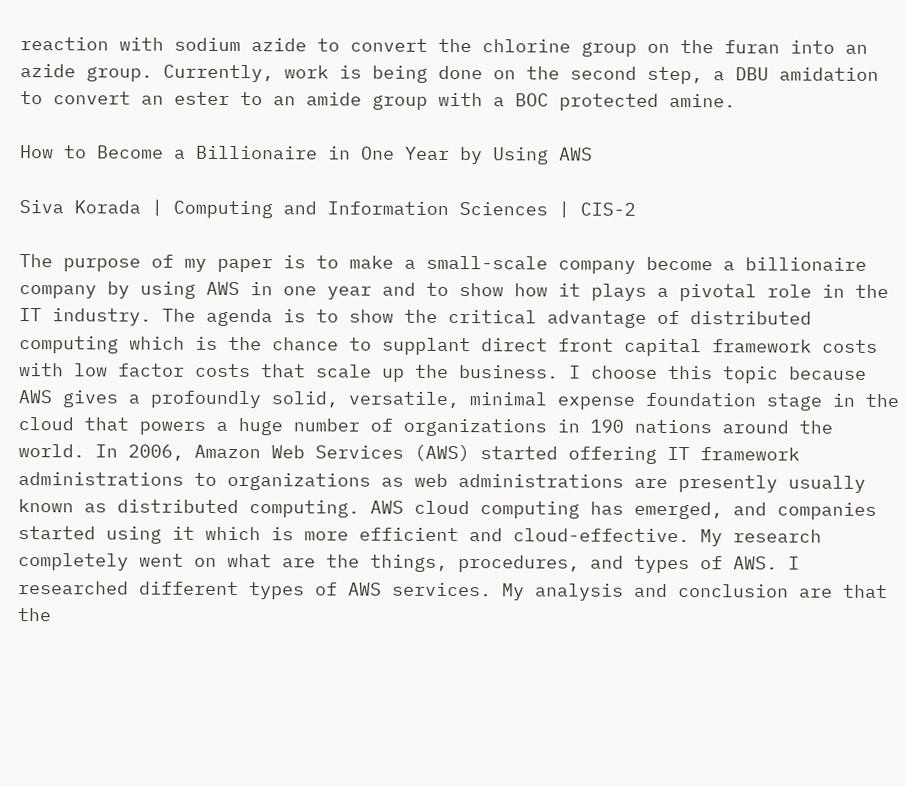reaction with sodium azide to convert the chlorine group on the furan into an azide group. Currently, work is being done on the second step, a DBU amidation to convert an ester to an amide group with a BOC protected amine.

How to Become a Billionaire in One Year by Using AWS

Siva Korada | Computing and Information Sciences | CIS-2

The purpose of my paper is to make a small-scale company become a billionaire company by using AWS in one year and to show how it plays a pivotal role in the IT industry. The agenda is to show the critical advantage of distributed computing which is the chance to supplant direct front capital framework costs with low factor costs that scale up the business. I choose this topic because AWS gives a profoundly solid, versatile, minimal expense foundation stage in the cloud that powers a huge number of organizations in 190 nations around the world. In 2006, Amazon Web Services (AWS) started offering IT framework administrations to organizations as web administrations are presently usually known as distributed computing. AWS cloud computing has emerged, and companies started using it which is more efficient and cloud-effective. My research completely went on what are the things, procedures, and types of AWS. I researched different types of AWS services. My analysis and conclusion are that the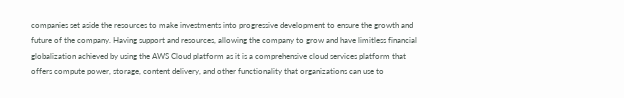companies set aside the resources to make investments into progressive development to ensure the growth and future of the company. Having support and resources, allowing the company to grow and have limitless financial globalization achieved by using the AWS Cloud platform as it is a comprehensive cloud services platform that offers compute power, storage, content delivery, and other functionality that organizations can use to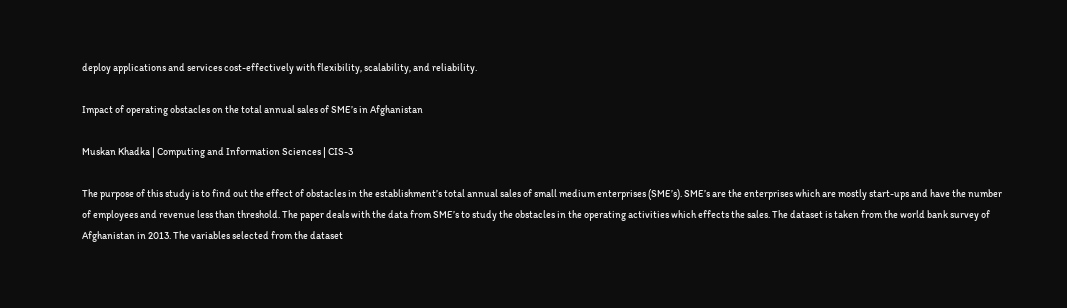deploy applications and services cost-effectively with flexibility, scalability, and reliability.

Impact of operating obstacles on the total annual sales of SME’s in Afghanistan

Muskan Khadka | Computing and Information Sciences | CIS-3

The purpose of this study is to find out the effect of obstacles in the establishment’s total annual sales of small medium enterprises (SME’s). SME’s are the enterprises which are mostly start-ups and have the number of employees and revenue less than threshold. The paper deals with the data from SME’s to study the obstacles in the operating activities which effects the sales. The dataset is taken from the world bank survey of Afghanistan in 2013. The variables selected from the dataset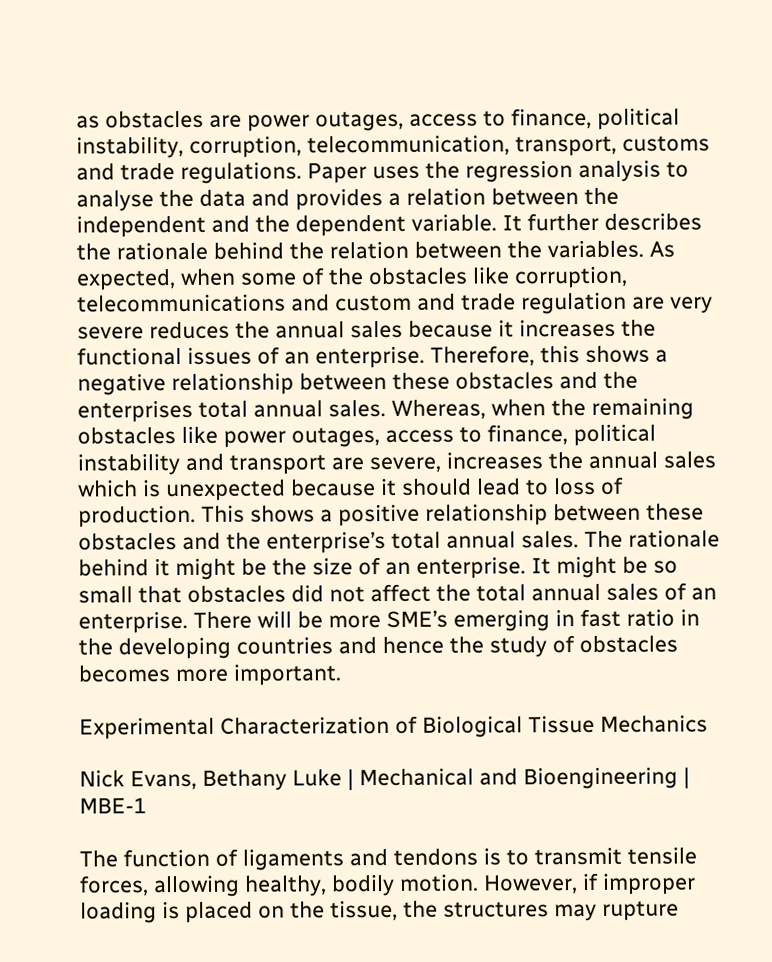as obstacles are power outages, access to finance, political instability, corruption, telecommunication, transport, customs and trade regulations. Paper uses the regression analysis to analyse the data and provides a relation between the independent and the dependent variable. It further describes the rationale behind the relation between the variables. As expected, when some of the obstacles like corruption, telecommunications and custom and trade regulation are very severe reduces the annual sales because it increases the functional issues of an enterprise. Therefore, this shows a negative relationship between these obstacles and the enterprises total annual sales. Whereas, when the remaining obstacles like power outages, access to finance, political instability and transport are severe, increases the annual sales which is unexpected because it should lead to loss of production. This shows a positive relationship between these obstacles and the enterprise’s total annual sales. The rationale behind it might be the size of an enterprise. It might be so small that obstacles did not affect the total annual sales of an enterprise. There will be more SME’s emerging in fast ratio in the developing countries and hence the study of obstacles becomes more important.

Experimental Characterization of Biological Tissue Mechanics

Nick Evans, Bethany Luke | Mechanical and Bioengineering | MBE-1

The function of ligaments and tendons is to transmit tensile forces, allowing healthy, bodily motion. However, if improper loading is placed on the tissue, the structures may rupture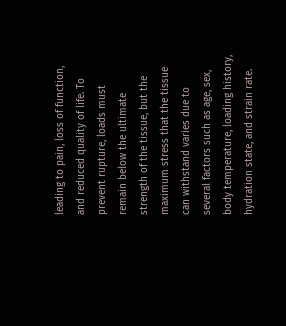leading to pain, loss of function, and reduced quality of life. To prevent rupture, loads must remain below the ultimate strength of the tissue, but the maximum stress that the tissue can withstand varies due to several factors such as age, sex, body temperature, loading history, hydration state, and strain rate.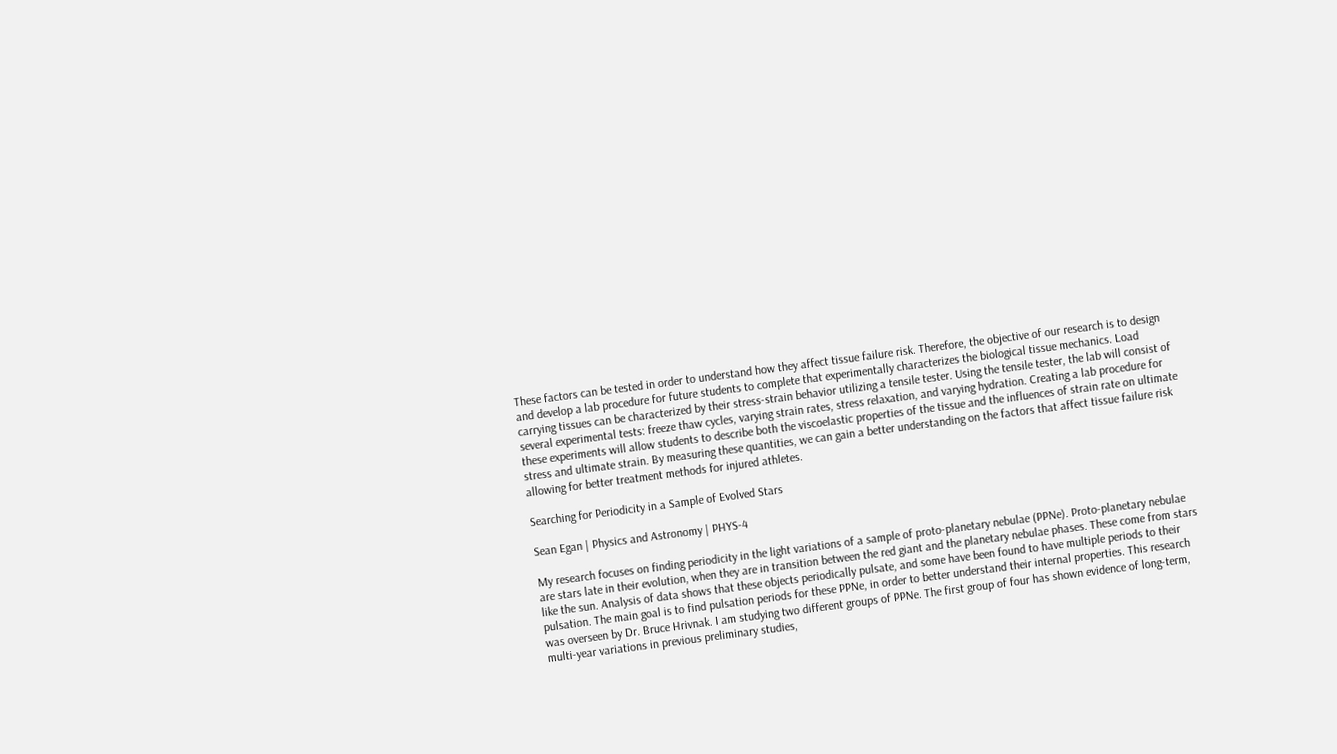These factors can be tested in order to understand how they affect tissue failure risk. Therefore, the objective of our research is to design and develop a lab procedure for future students to complete that experimentally characterizes the biological tissue mechanics. Load carrying tissues can be characterized by their stress-strain behavior utilizing a tensile tester. Using the tensile tester, the lab will consist of several experimental tests: freeze thaw cycles, varying strain rates, stress relaxation, and varying hydration. Creating a lab procedure for these experiments will allow students to describe both the viscoelastic properties of the tissue and the influences of strain rate on ultimate stress and ultimate strain. By measuring these quantities, we can gain a better understanding on the factors that affect tissue failure risk allowing for better treatment methods for injured athletes.

Searching for Periodicity in a Sample of Evolved Stars

Sean Egan | Physics and Astronomy | PHYS-4

My research focuses on finding periodicity in the light variations of a sample of proto-planetary nebulae (PPNe). Proto-planetary nebulae are stars late in their evolution, when they are in transition between the red giant and the planetary nebulae phases. These come from stars like the sun. Analysis of data shows that these objects periodically pulsate, and some have been found to have multiple periods to their pulsation. The main goal is to find pulsation periods for these PPNe, in order to better understand their internal properties. This research was overseen by Dr. Bruce Hrivnak. I am studying two different groups of PPNe. The first group of four has shown evidence of long-term, multi-year variations in previous preliminary studies,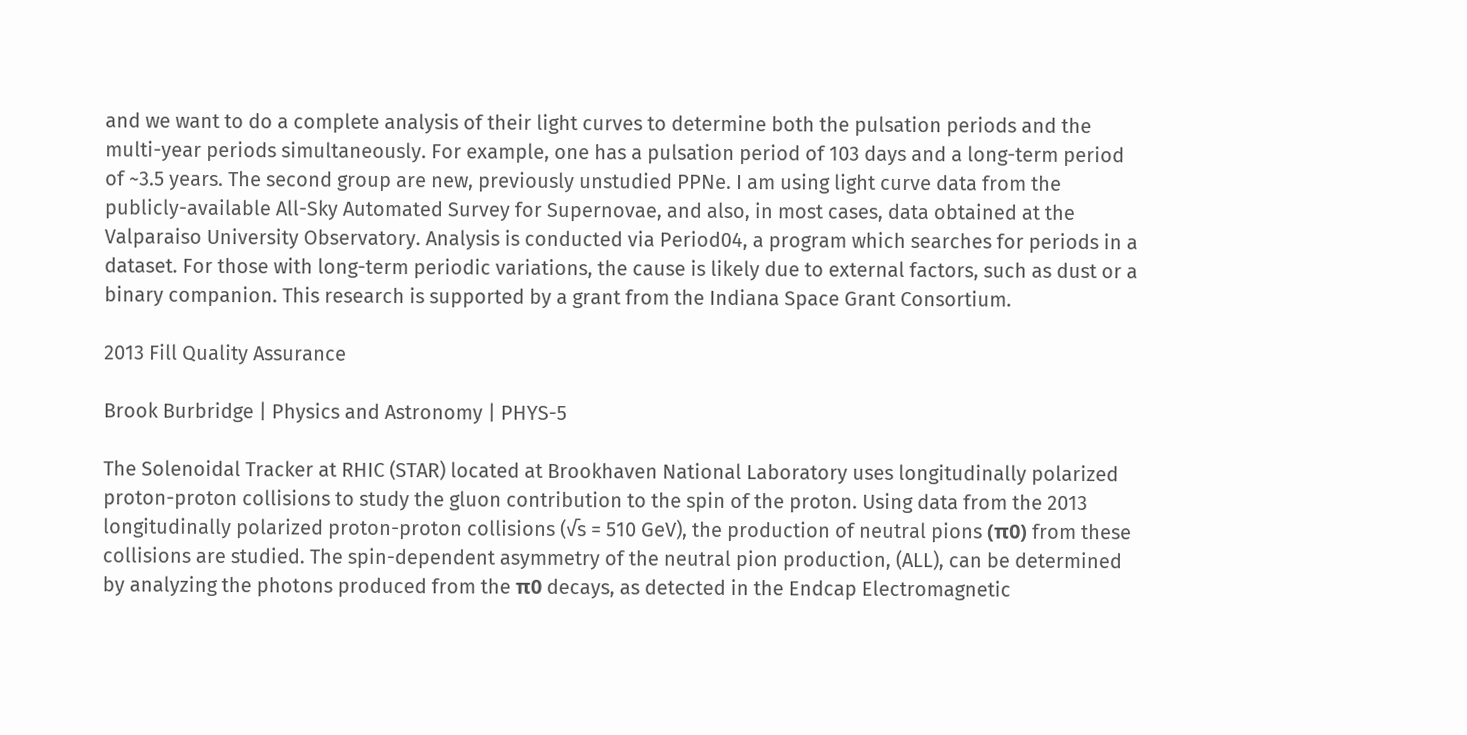and we want to do a complete analysis of their light curves to determine both the pulsation periods and the multi-year periods simultaneously. For example, one has a pulsation period of 103 days and a long-term period of ~3.5 years. The second group are new, previously unstudied PPNe. I am using light curve data from the publicly-available All-Sky Automated Survey for Supernovae, and also, in most cases, data obtained at the Valparaiso University Observatory. Analysis is conducted via Period04, a program which searches for periods in a dataset. For those with long-term periodic variations, the cause is likely due to external factors, such as dust or a binary companion. This research is supported by a grant from the Indiana Space Grant Consortium.

2013 Fill Quality Assurance

Brook Burbridge | Physics and Astronomy | PHYS-5

The Solenoidal Tracker at RHIC (STAR) located at Brookhaven National Laboratory uses longitudinally polarized proton-proton collisions to study the gluon contribution to the spin of the proton. Using data from the 2013 longitudinally polarized proton-proton collisions (√s = 510 GeV), the production of neutral pions (π0) from these collisions are studied. The spin-dependent asymmetry of the neutral pion production, (ALL), can be determined by analyzing the photons produced from the π0 decays, as detected in the Endcap Electromagnetic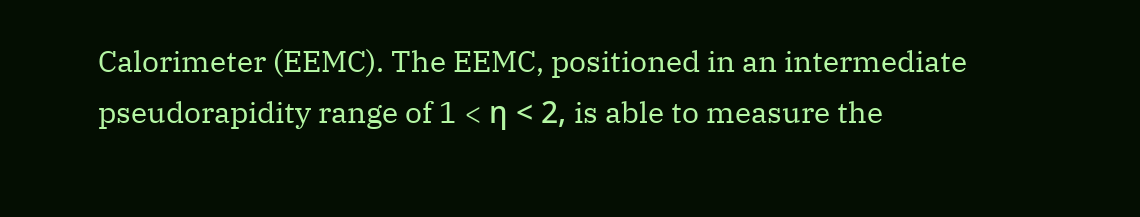Calorimeter (EEMC). The EEMC, positioned in an intermediate pseudorapidity range of 1 < η < 2, is able to measure the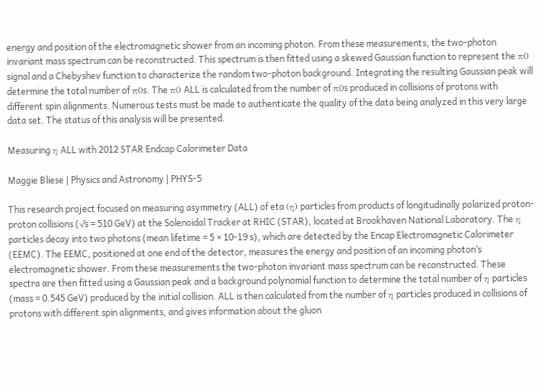energy and position of the electromagnetic shower from an incoming photon. From these measurements, the two-photon invariant mass spectrum can be reconstructed. This spectrum is then fitted using a skewed Gaussian function to represent the π0 signal and a Chebyshev function to characterize the random two-photon background. Integrating the resulting Gaussian peak will determine the total number of π0s. The π0 ALL is calculated from the number of π0s produced in collisions of protons with different spin alignments. Numerous tests must be made to authenticate the quality of the data being analyzed in this very large data set. The status of this analysis will be presented.

Measuring η ALL with 2012 STAR Endcap Calorimeter Data

Maggie Bliese | Physics and Astronomy | PHYS-5

This research project focused on measuring asymmetry (ALL) of eta (η) particles from products of longitudinally polarized proton-proton collisions (√s = 510 GeV) at the Solenoidal Tracker at RHIC (STAR), located at Brookhaven National Laboratory. The η particles decay into two photons (mean lifetime = 5 × 10-19 s), which are detected by the Encap Electromagnetic Calorimeter (EEMC). The EEMC, positioned at one end of the detector, measures the energy and position of an incoming photon’s electromagnetic shower. From these measurements the two-photon invariant mass spectrum can be reconstructed. These spectra are then fitted using a Gaussian peak and a background polynomial function to determine the total number of η particles (mass = 0.545 GeV) produced by the initial collision. ALL is then calculated from the number of η particles produced in collisions of protons with different spin alignments, and gives information about the gluon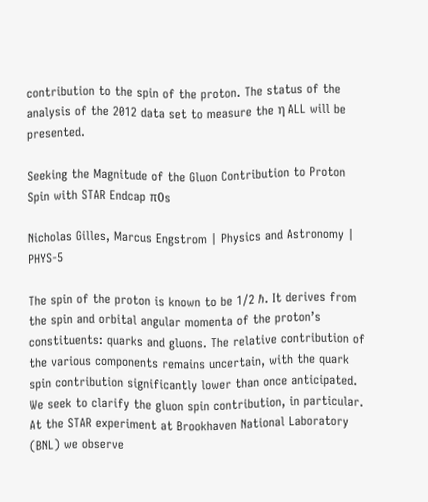contribution to the spin of the proton. The status of the analysis of the 2012 data set to measure the η ALL will be presented.

Seeking the Magnitude of the Gluon Contribution to Proton Spin with STAR Endcap π0s

Nicholas Gilles, Marcus Engstrom | Physics and Astronomy | PHYS-5

The spin of the proton is known to be 1/2 ℏ. It derives from the spin and orbital angular momenta of the proton’s constituents: quarks and gluons. The relative contribution of the various components remains uncertain, with the quark spin contribution significantly lower than once anticipated. We seek to clarify the gluon spin contribution, in particular. At the STAR experiment at Brookhaven National Laboratory (BNL) we observe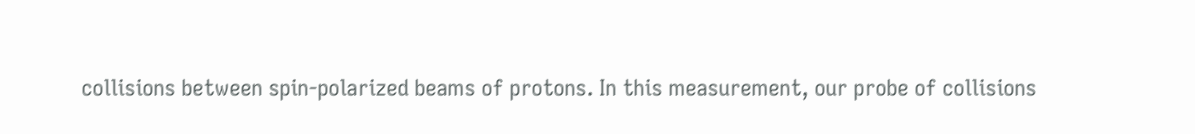collisions between spin-polarized beams of protons. In this measurement, our probe of collisions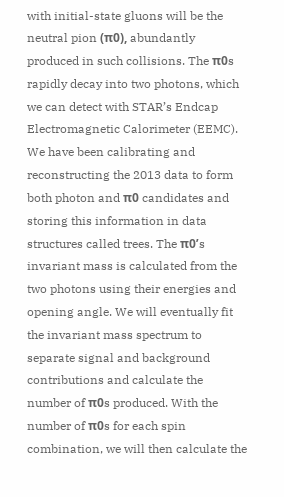with initial-state gluons will be the neutral pion (π0), abundantly produced in such collisions. The π0s rapidly decay into two photons, which we can detect with STAR’s Endcap Electromagnetic Calorimeter (EEMC). We have been calibrating and reconstructing the 2013 data to form both photon and π0 candidates and storing this information in data structures called trees. The π0’s invariant mass is calculated from the two photons using their energies and opening angle. We will eventually fit the invariant mass spectrum to separate signal and background contributions and calculate the number of π0s produced. With the number of π0s for each spin combination, we will then calculate the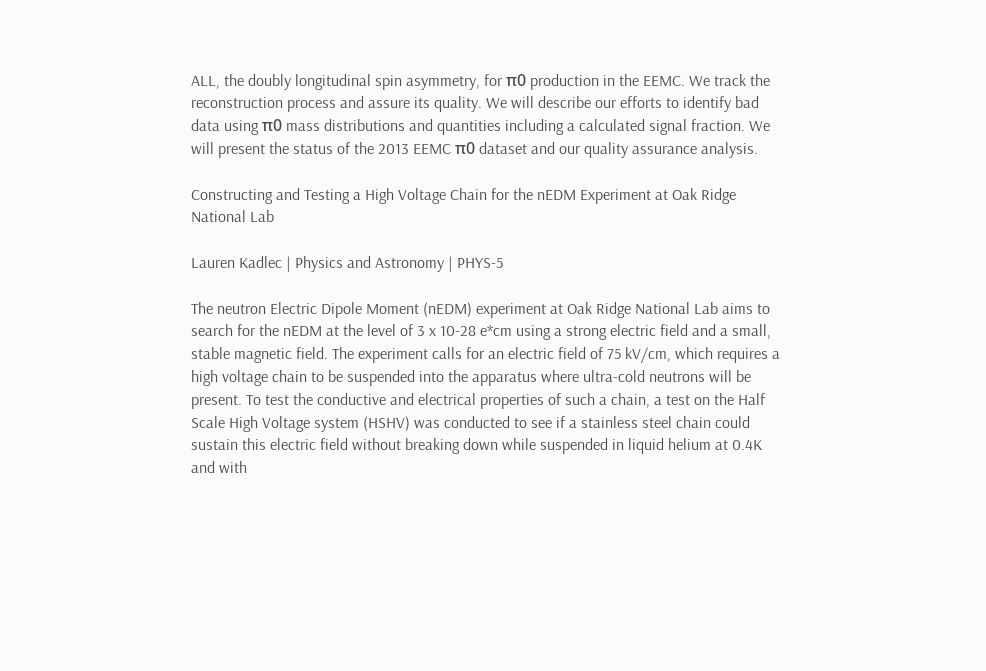ALL, the doubly longitudinal spin asymmetry, for π0 production in the EEMC. We track the reconstruction process and assure its quality. We will describe our efforts to identify bad data using π0 mass distributions and quantities including a calculated signal fraction. We will present the status of the 2013 EEMC π0 dataset and our quality assurance analysis.

Constructing and Testing a High Voltage Chain for the nEDM Experiment at Oak Ridge National Lab

Lauren Kadlec | Physics and Astronomy | PHYS-5

The neutron Electric Dipole Moment (nEDM) experiment at Oak Ridge National Lab aims to search for the nEDM at the level of 3 x 10-28 e*cm using a strong electric field and a small, stable magnetic field. The experiment calls for an electric field of 75 kV/cm, which requires a high voltage chain to be suspended into the apparatus where ultra-cold neutrons will be present. To test the conductive and electrical properties of such a chain, a test on the Half Scale High Voltage system (HSHV) was conducted to see if a stainless steel chain could sustain this electric field without breaking down while suspended in liquid helium at 0.4K and with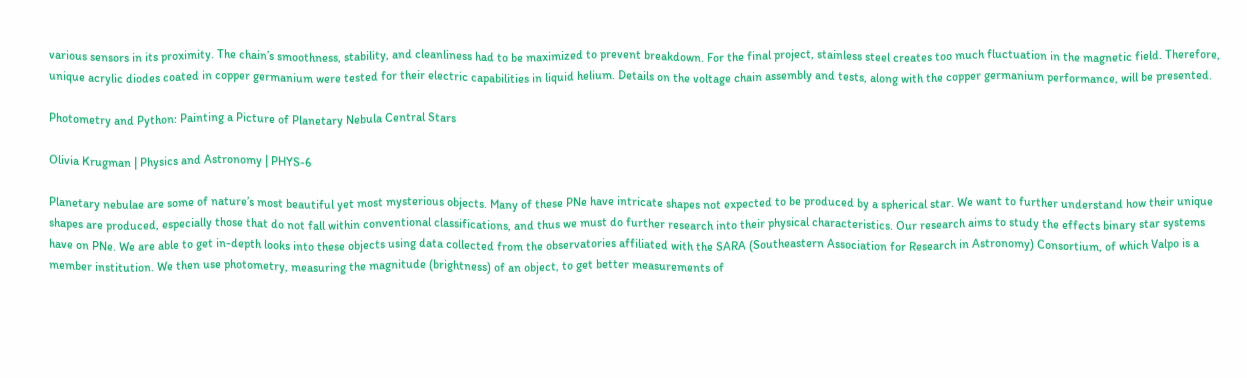various sensors in its proximity. The chain’s smoothness, stability, and cleanliness had to be maximized to prevent breakdown. For the final project, stainless steel creates too much fluctuation in the magnetic field. Therefore, unique acrylic diodes coated in copper germanium were tested for their electric capabilities in liquid helium. Details on the voltage chain assembly and tests, along with the copper germanium performance, will be presented.

Photometry and Python: Painting a Picture of Planetary Nebula Central Stars

Olivia Krugman | Physics and Astronomy | PHYS-6

Planetary nebulae are some of nature’s most beautiful yet most mysterious objects. Many of these PNe have intricate shapes not expected to be produced by a spherical star. We want to further understand how their unique shapes are produced, especially those that do not fall within conventional classifications, and thus we must do further research into their physical characteristics. Our research aims to study the effects binary star systems have on PNe. We are able to get in-depth looks into these objects using data collected from the observatories affiliated with the SARA (Southeastern Association for Research in Astronomy) Consortium, of which Valpo is a member institution. We then use photometry, measuring the magnitude (brightness) of an object, to get better measurements of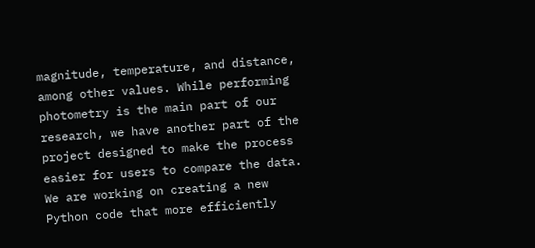magnitude, temperature, and distance, among other values. While performing photometry is the main part of our research, we have another part of the project designed to make the process easier for users to compare the data. We are working on creating a new Python code that more efficiently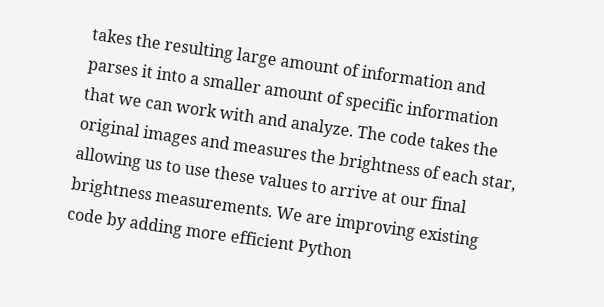takes the resulting large amount of information and parses it into a smaller amount of specific information that we can work with and analyze. The code takes the original images and measures the brightness of each star, allowing us to use these values to arrive at our final brightness measurements. We are improving existing code by adding more efficient Python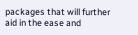packages that will further aid in the ease and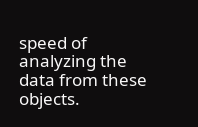speed of analyzing the data from these objects.